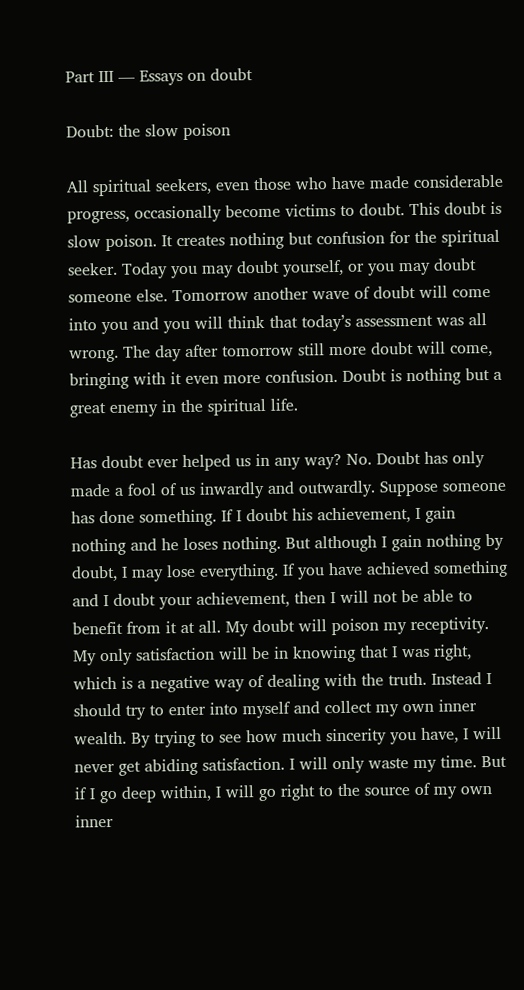Part III — Essays on doubt

Doubt: the slow poison

All spiritual seekers, even those who have made considerable progress, occasionally become victims to doubt. This doubt is slow poison. It creates nothing but confusion for the spiritual seeker. Today you may doubt yourself, or you may doubt someone else. Tomorrow another wave of doubt will come into you and you will think that today’s assessment was all wrong. The day after tomorrow still more doubt will come, bringing with it even more confusion. Doubt is nothing but a great enemy in the spiritual life.

Has doubt ever helped us in any way? No. Doubt has only made a fool of us inwardly and outwardly. Suppose someone has done something. If I doubt his achievement, I gain nothing and he loses nothing. But although I gain nothing by doubt, I may lose everything. If you have achieved something and I doubt your achievement, then I will not be able to benefit from it at all. My doubt will poison my receptivity. My only satisfaction will be in knowing that I was right, which is a negative way of dealing with the truth. Instead I should try to enter into myself and collect my own inner wealth. By trying to see how much sincerity you have, I will never get abiding satisfaction. I will only waste my time. But if I go deep within, I will go right to the source of my own inner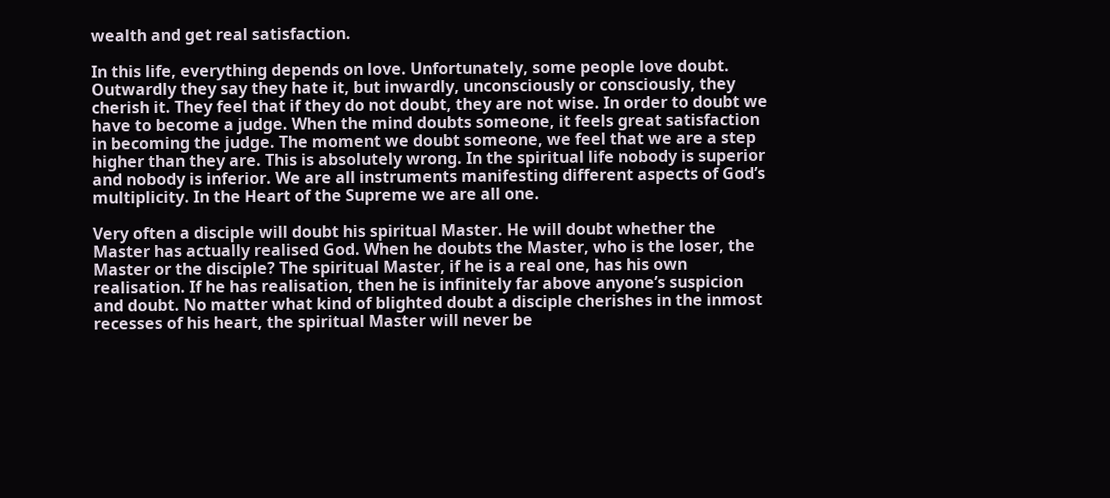wealth and get real satisfaction.

In this life, everything depends on love. Unfortunately, some people love doubt. Outwardly they say they hate it, but inwardly, unconsciously or consciously, they cherish it. They feel that if they do not doubt, they are not wise. In order to doubt we have to become a judge. When the mind doubts someone, it feels great satisfaction in becoming the judge. The moment we doubt someone, we feel that we are a step higher than they are. This is absolutely wrong. In the spiritual life nobody is superior and nobody is inferior. We are all instruments manifesting different aspects of God’s multiplicity. In the Heart of the Supreme we are all one.

Very often a disciple will doubt his spiritual Master. He will doubt whether the Master has actually realised God. When he doubts the Master, who is the loser, the Master or the disciple? The spiritual Master, if he is a real one, has his own realisation. If he has realisation, then he is infinitely far above anyone’s suspicion and doubt. No matter what kind of blighted doubt a disciple cherishes in the inmost recesses of his heart, the spiritual Master will never be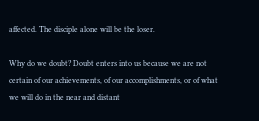affected. The disciple alone will be the loser.

Why do we doubt? Doubt enters into us because we are not certain of our achievements, of our accomplishments, or of what we will do in the near and distant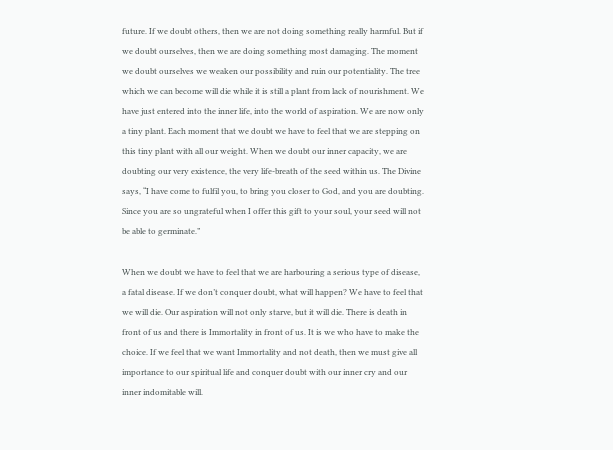future. If we doubt others, then we are not doing something really harmful. But if we doubt ourselves, then we are doing something most damaging. The moment we doubt ourselves we weaken our possibility and ruin our potentiality. The tree which we can become will die while it is still a plant from lack of nourishment. We have just entered into the inner life, into the world of aspiration. We are now only a tiny plant. Each moment that we doubt we have to feel that we are stepping on this tiny plant with all our weight. When we doubt our inner capacity, we are doubting our very existence, the very life-breath of the seed within us. The Divine says, “I have come to fulfil you, to bring you closer to God, and you are doubting. Since you are so ungrateful when I offer this gift to your soul, your seed will not be able to germinate.”

When we doubt we have to feel that we are harbouring a serious type of disease, a fatal disease. If we don’t conquer doubt, what will happen? We have to feel that we will die. Our aspiration will not only starve, but it will die. There is death in front of us and there is Immortality in front of us. It is we who have to make the choice. If we feel that we want Immortality and not death, then we must give all importance to our spiritual life and conquer doubt with our inner cry and our inner indomitable will.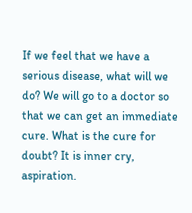If we feel that we have a serious disease, what will we do? We will go to a doctor so that we can get an immediate cure. What is the cure for doubt? It is inner cry, aspiration.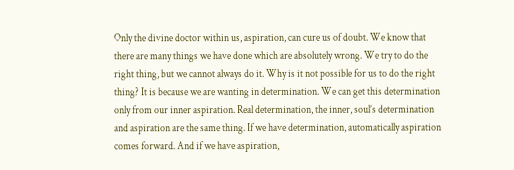Only the divine doctor within us, aspiration, can cure us of doubt. We know that there are many things we have done which are absolutely wrong. We try to do the right thing, but we cannot always do it. Why is it not possible for us to do the right thing? It is because we are wanting in determination. We can get this determination only from our inner aspiration. Real determination, the inner, soul’s determination and aspiration are the same thing. If we have determination, automatically aspiration comes forward. And if we have aspiration,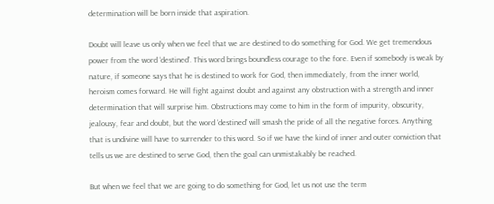determination will be born inside that aspiration.

Doubt will leave us only when we feel that we are destined to do something for God. We get tremendous power from the word ‘destined’. This word brings boundless courage to the fore. Even if somebody is weak by nature, if someone says that he is destined to work for God, then immediately, from the inner world, heroism comes forward. He will fight against doubt and against any obstruction with a strength and inner determination that will surprise him. Obstructions may come to him in the form of impurity, obscurity, jealousy, fear and doubt, but the word ‘destined’ will smash the pride of all the negative forces. Anything that is undivine will have to surrender to this word. So if we have the kind of inner and outer conviction that tells us we are destined to serve God, then the goal can unmistakably be reached.

But when we feel that we are going to do something for God, let us not use the term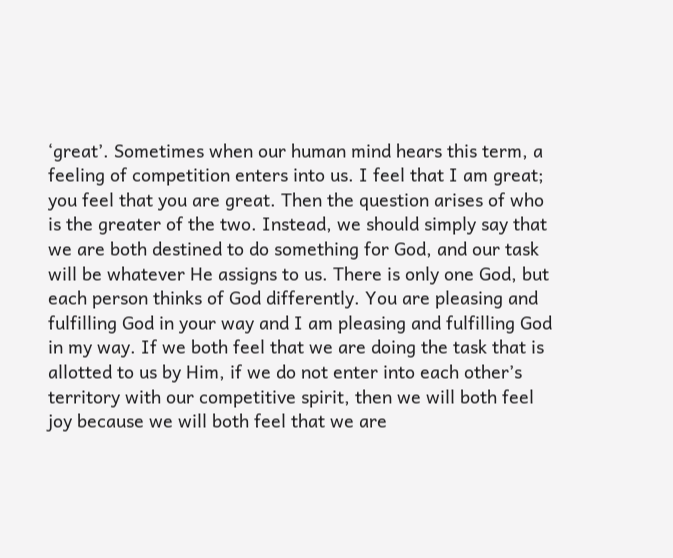‘great’. Sometimes when our human mind hears this term, a feeling of competition enters into us. I feel that I am great; you feel that you are great. Then the question arises of who is the greater of the two. Instead, we should simply say that we are both destined to do something for God, and our task will be whatever He assigns to us. There is only one God, but each person thinks of God differently. You are pleasing and fulfilling God in your way and I am pleasing and fulfilling God in my way. If we both feel that we are doing the task that is allotted to us by Him, if we do not enter into each other’s territory with our competitive spirit, then we will both feel joy because we will both feel that we are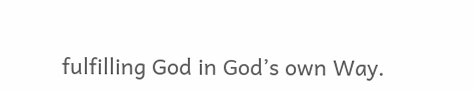fulfilling God in God’s own Way.